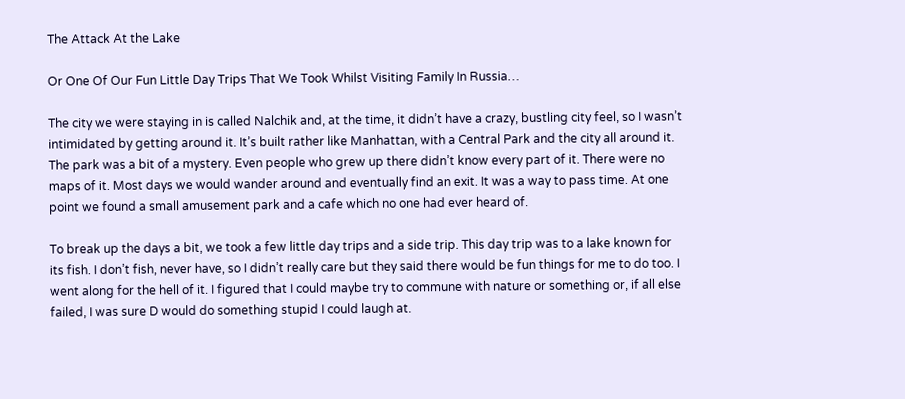The Attack At the Lake

Or One Of Our Fun Little Day Trips That We Took Whilst Visiting Family In Russia…

The city we were staying in is called Nalchik and, at the time, it didn’t have a crazy, bustling city feel, so I wasn’t intimidated by getting around it. It’s built rather like Manhattan, with a Central Park and the city all around it. The park was a bit of a mystery. Even people who grew up there didn’t know every part of it. There were no maps of it. Most days we would wander around and eventually find an exit. It was a way to pass time. At one point we found a small amusement park and a cafe which no one had ever heard of.

To break up the days a bit, we took a few little day trips and a side trip. This day trip was to a lake known for its fish. I don’t fish, never have, so I didn’t really care but they said there would be fun things for me to do too. I went along for the hell of it. I figured that I could maybe try to commune with nature or something or, if all else failed, I was sure D would do something stupid I could laugh at.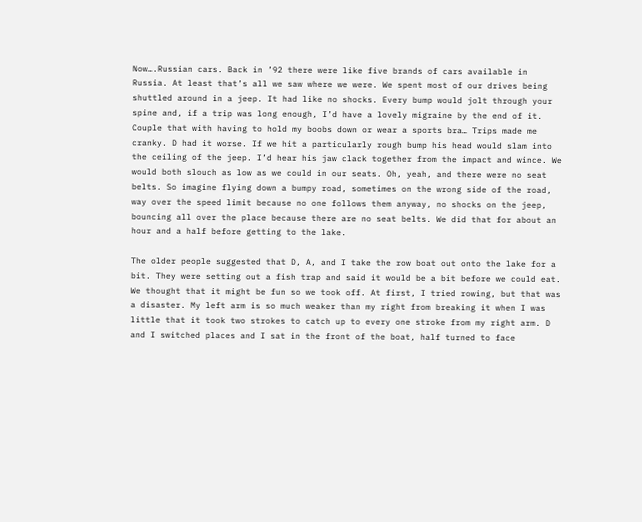Now….Russian cars. Back in ’92 there were like five brands of cars available in Russia. At least that’s all we saw where we were. We spent most of our drives being shuttled around in a jeep. It had like no shocks. Every bump would jolt through your spine and, if a trip was long enough, I’d have a lovely migraine by the end of it. Couple that with having to hold my boobs down or wear a sports bra… Trips made me cranky. D had it worse. If we hit a particularly rough bump his head would slam into the ceiling of the jeep. I’d hear his jaw clack together from the impact and wince. We would both slouch as low as we could in our seats. Oh, yeah, and there were no seat belts. So imagine flying down a bumpy road, sometimes on the wrong side of the road, way over the speed limit because no one follows them anyway, no shocks on the jeep, bouncing all over the place because there are no seat belts. We did that for about an hour and a half before getting to the lake.

The older people suggested that D, A, and I take the row boat out onto the lake for a bit. They were setting out a fish trap and said it would be a bit before we could eat. We thought that it might be fun so we took off. At first, I tried rowing, but that was a disaster. My left arm is so much weaker than my right from breaking it when I was little that it took two strokes to catch up to every one stroke from my right arm. D and I switched places and I sat in the front of the boat, half turned to face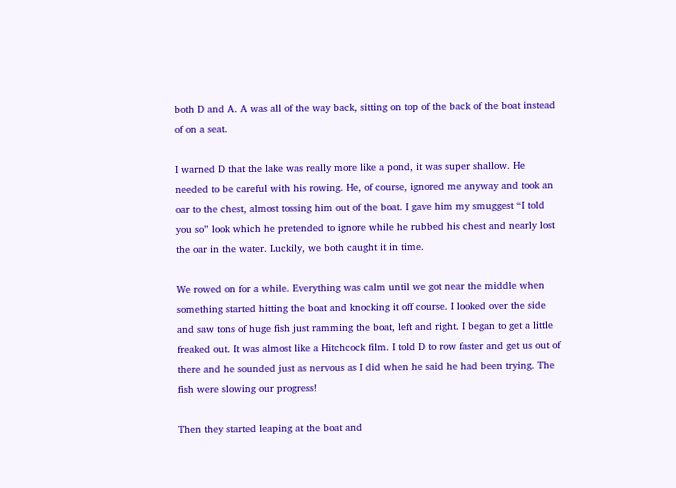both D and A. A was all of the way back, sitting on top of the back of the boat instead of on a seat.

I warned D that the lake was really more like a pond, it was super shallow. He needed to be careful with his rowing. He, of course, ignored me anyway and took an oar to the chest, almost tossing him out of the boat. I gave him my smuggest “I told you so” look which he pretended to ignore while he rubbed his chest and nearly lost the oar in the water. Luckily, we both caught it in time.

We rowed on for a while. Everything was calm until we got near the middle when something started hitting the boat and knocking it off course. I looked over the side and saw tons of huge fish just ramming the boat, left and right. I began to get a little freaked out. It was almost like a Hitchcock film. I told D to row faster and get us out of there and he sounded just as nervous as I did when he said he had been trying. The fish were slowing our progress!

Then they started leaping at the boat and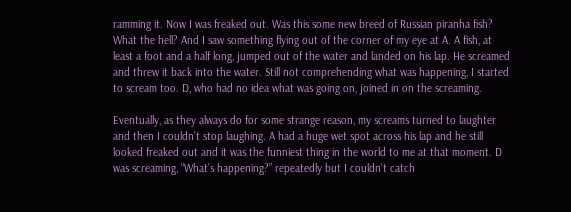ramming it. Now I was freaked out. Was this some new breed of Russian piranha fish? What the hell? And I saw something flying out of the corner of my eye at A. A fish, at least a foot and a half long, jumped out of the water and landed on his lap. He screamed and threw it back into the water. Still not comprehending what was happening, I started to scream too. D, who had no idea what was going on, joined in on the screaming.

Eventually, as they always do for some strange reason, my screams turned to laughter and then I couldn’t stop laughing. A had a huge wet spot across his lap and he still looked freaked out and it was the funniest thing in the world to me at that moment. D was screaming, “What’s happening?” repeatedly but I couldn’t catch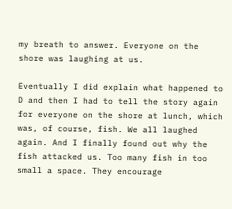my breath to answer. Everyone on the shore was laughing at us.

Eventually I did explain what happened to D and then I had to tell the story again for everyone on the shore at lunch, which was, of course, fish. We all laughed again. And I finally found out why the fish attacked us. Too many fish in too small a space. They encourage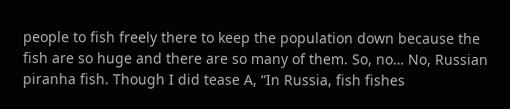people to fish freely there to keep the population down because the fish are so huge and there are so many of them. So, no… No, Russian piranha fish. Though I did tease A, “In Russia, fish fishes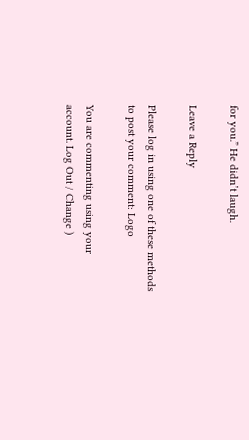for you.” He didn’t laugh.

Leave a Reply

Please log in using one of these methods to post your comment: Logo

You are commenting using your account. Log Out / Change )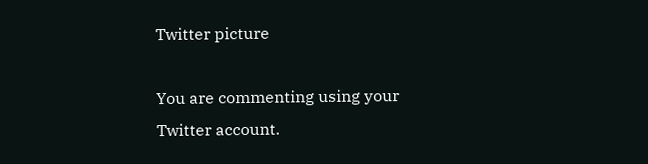Twitter picture

You are commenting using your Twitter account.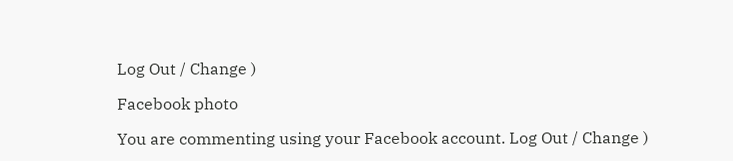Log Out / Change )

Facebook photo

You are commenting using your Facebook account. Log Out / Change )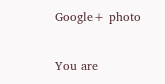Google+ photo

You are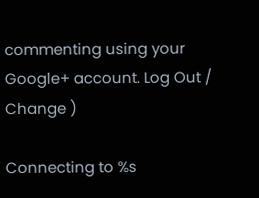commenting using your Google+ account. Log Out / Change )

Connecting to %s